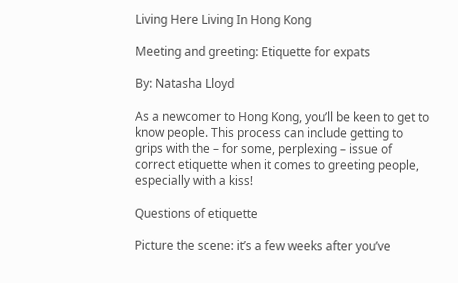Living Here Living In Hong Kong

Meeting and greeting: Etiquette for expats

By: Natasha Lloyd

As a newcomer to Hong Kong, you’ll be keen to get to know people. This process can include getting to grips with the – for some, perplexing – issue of correct etiquette when it comes to greeting people, especially with a kiss!

Questions of etiquette

Picture the scene: it’s a few weeks after you’ve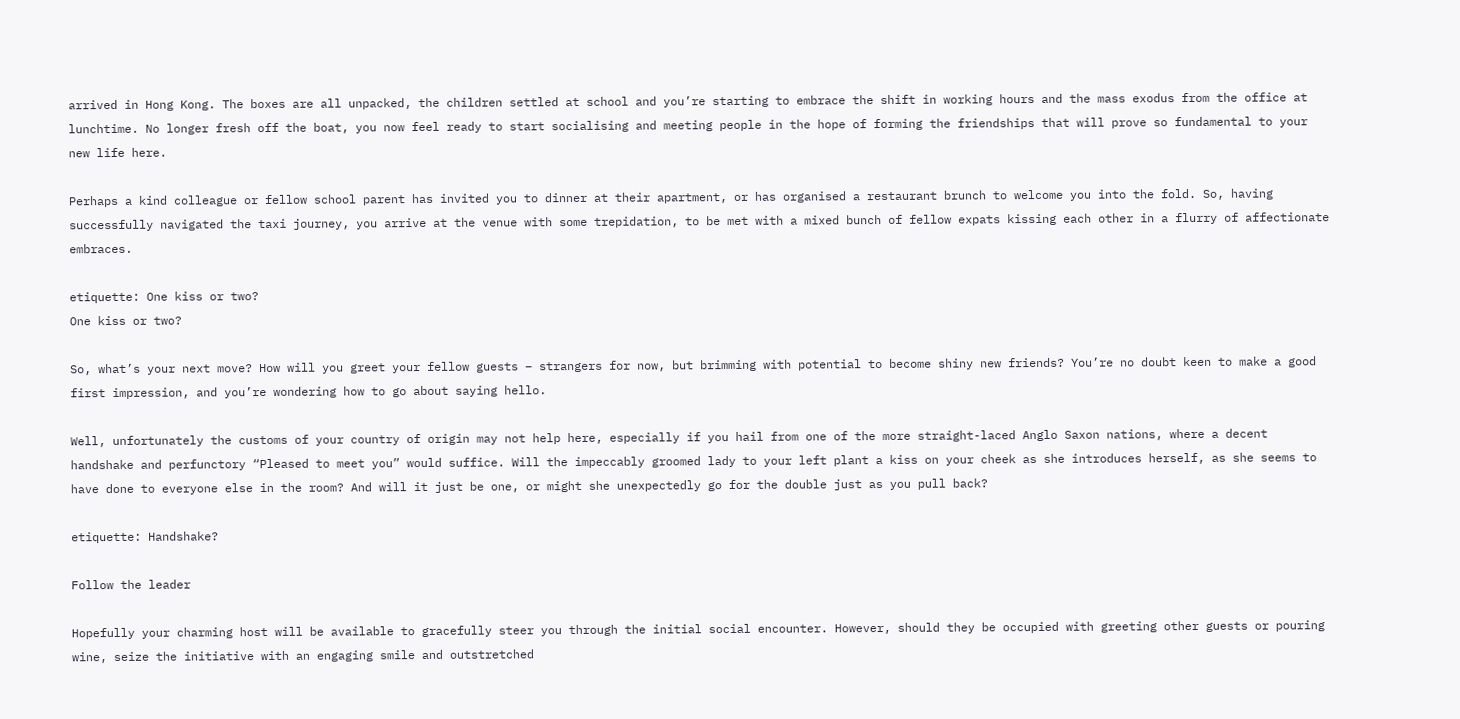arrived in Hong Kong. The boxes are all unpacked, the children settled at school and you’re starting to embrace the shift in working hours and the mass exodus from the office at lunchtime. No longer fresh off the boat, you now feel ready to start socialising and meeting people in the hope of forming the friendships that will prove so fundamental to your new life here.

Perhaps a kind colleague or fellow school parent has invited you to dinner at their apartment, or has organised a restaurant brunch to welcome you into the fold. So, having successfully navigated the taxi journey, you arrive at the venue with some trepidation, to be met with a mixed bunch of fellow expats kissing each other in a flurry of affectionate embraces.

etiquette: One kiss or two?
One kiss or two?

So, what’s your next move? How will you greet your fellow guests – strangers for now, but brimming with potential to become shiny new friends? You’re no doubt keen to make a good first impression, and you’re wondering how to go about saying hello.

Well, unfortunately the customs of your country of origin may not help here, especially if you hail from one of the more straight-laced Anglo Saxon nations, where a decent handshake and perfunctory “Pleased to meet you” would suffice. Will the impeccably groomed lady to your left plant a kiss on your cheek as she introduces herself, as she seems to have done to everyone else in the room? And will it just be one, or might she unexpectedly go for the double just as you pull back?

etiquette: Handshake?

Follow the leader

Hopefully your charming host will be available to gracefully steer you through the initial social encounter. However, should they be occupied with greeting other guests or pouring wine, seize the initiative with an engaging smile and outstretched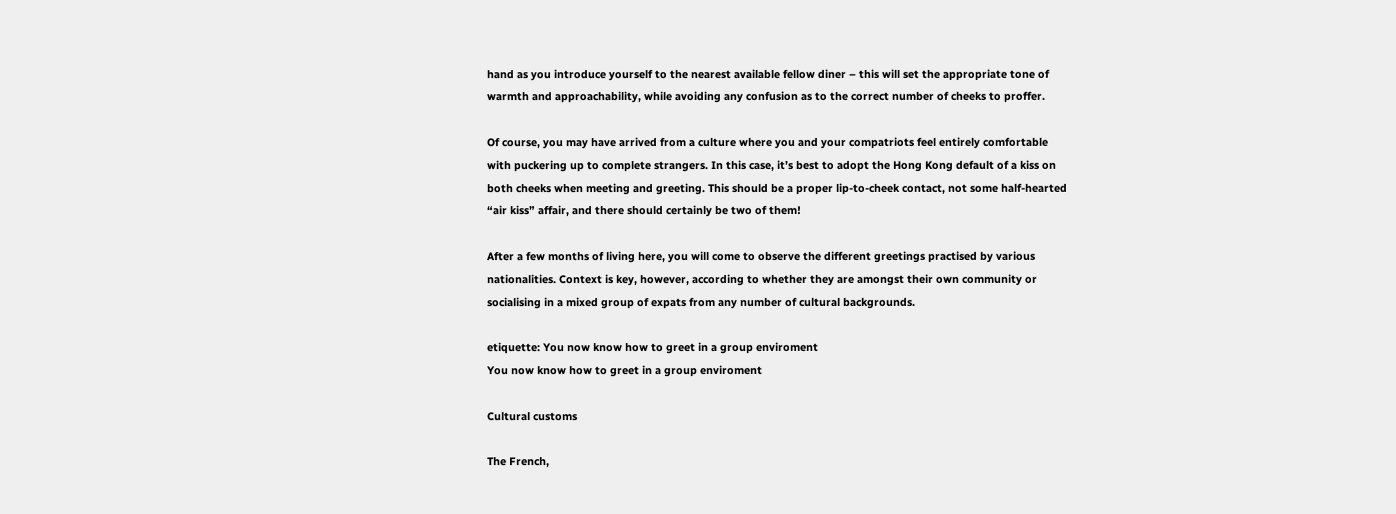hand as you introduce yourself to the nearest available fellow diner – this will set the appropriate tone of warmth and approachability, while avoiding any confusion as to the correct number of cheeks to proffer.

Of course, you may have arrived from a culture where you and your compatriots feel entirely comfortable with puckering up to complete strangers. In this case, it’s best to adopt the Hong Kong default of a kiss on both cheeks when meeting and greeting. This should be a proper lip-to-cheek contact, not some half-hearted “air kiss” affair, and there should certainly be two of them!

After a few months of living here, you will come to observe the different greetings practised by various nationalities. Context is key, however, according to whether they are amongst their own community or socialising in a mixed group of expats from any number of cultural backgrounds.

etiquette: You now know how to greet in a group enviroment
You now know how to greet in a group enviroment

Cultural customs

The French,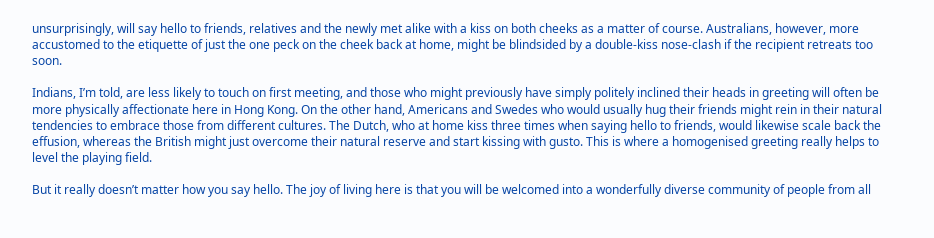unsurprisingly, will say hello to friends, relatives and the newly met alike with a kiss on both cheeks as a matter of course. Australians, however, more accustomed to the etiquette of just the one peck on the cheek back at home, might be blindsided by a double-kiss nose-clash if the recipient retreats too soon.

Indians, I’m told, are less likely to touch on first meeting, and those who might previously have simply politely inclined their heads in greeting will often be more physically affectionate here in Hong Kong. On the other hand, Americans and Swedes who would usually hug their friends might rein in their natural tendencies to embrace those from different cultures. The Dutch, who at home kiss three times when saying hello to friends, would likewise scale back the effusion, whereas the British might just overcome their natural reserve and start kissing with gusto. This is where a homogenised greeting really helps to level the playing field.

But it really doesn’t matter how you say hello. The joy of living here is that you will be welcomed into a wonderfully diverse community of people from all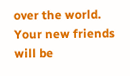over the world. Your new friends will be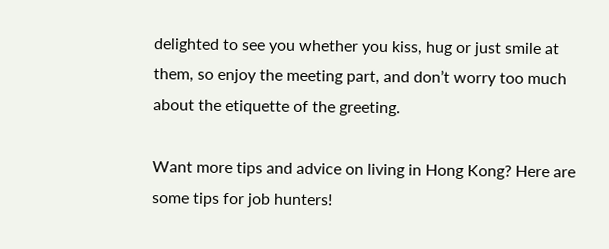delighted to see you whether you kiss, hug or just smile at them, so enjoy the meeting part, and don’t worry too much about the etiquette of the greeting.

Want more tips and advice on living in Hong Kong? Here are some tips for job hunters!